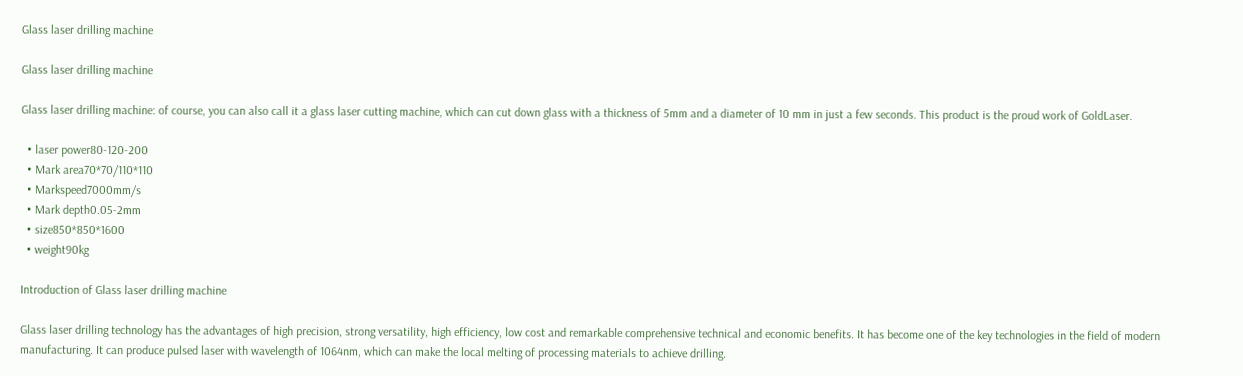Glass laser drilling machine

Glass laser drilling machine

Glass laser drilling machine: of course, you can also call it a glass laser cutting machine, which can cut down glass with a thickness of 5mm and a diameter of 10 mm in just a few seconds. This product is the proud work of GoldLaser.

  • laser power80-120-200
  • Mark area70*70/110*110
  • Markspeed7000mm/s
  • Mark depth0.05-2mm
  • size850*850*1600
  • weight90kg

Introduction of Glass laser drilling machine

Glass laser drilling technology has the advantages of high precision, strong versatility, high efficiency, low cost and remarkable comprehensive technical and economic benefits. It has become one of the key technologies in the field of modern manufacturing. It can produce pulsed laser with wavelength of 1064nm, which can make the local melting of processing materials to achieve drilling.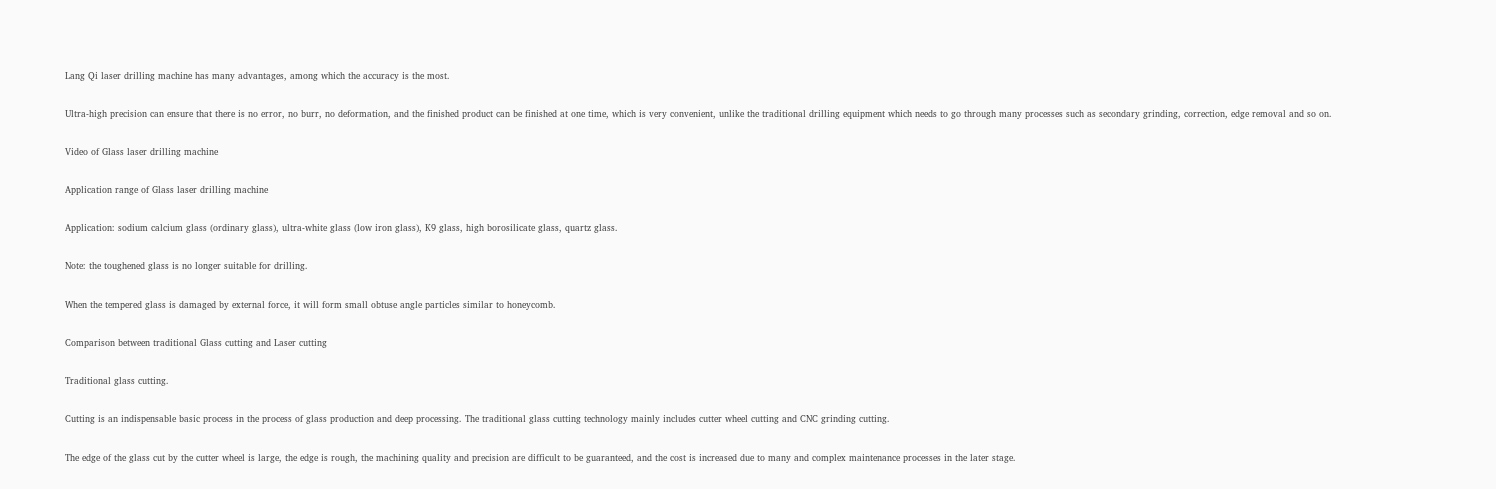Lang Qi laser drilling machine has many advantages, among which the accuracy is the most.

Ultra-high precision can ensure that there is no error, no burr, no deformation, and the finished product can be finished at one time, which is very convenient, unlike the traditional drilling equipment which needs to go through many processes such as secondary grinding, correction, edge removal and so on.

Video of Glass laser drilling machine

Application range of Glass laser drilling machine

Application: sodium calcium glass (ordinary glass), ultra-white glass (low iron glass), K9 glass, high borosilicate glass, quartz glass.

Note: the toughened glass is no longer suitable for drilling.

When the tempered glass is damaged by external force, it will form small obtuse angle particles similar to honeycomb.

Comparison between traditional Glass cutting and Laser cutting

Traditional glass cutting.

Cutting is an indispensable basic process in the process of glass production and deep processing. The traditional glass cutting technology mainly includes cutter wheel cutting and CNC grinding cutting.

The edge of the glass cut by the cutter wheel is large, the edge is rough, the machining quality and precision are difficult to be guaranteed, and the cost is increased due to many and complex maintenance processes in the later stage.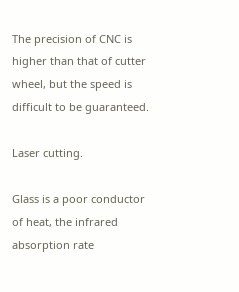The precision of CNC is higher than that of cutter wheel, but the speed is difficult to be guaranteed.

Laser cutting.

Glass is a poor conductor of heat, the infrared absorption rate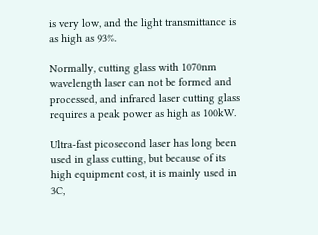is very low, and the light transmittance is as high as 93%.

Normally, cutting glass with 1070nm wavelength laser can not be formed and processed, and infrared laser cutting glass requires a peak power as high as 100kW.

Ultra-fast picosecond laser has long been used in glass cutting, but because of its high equipment cost, it is mainly used in 3C,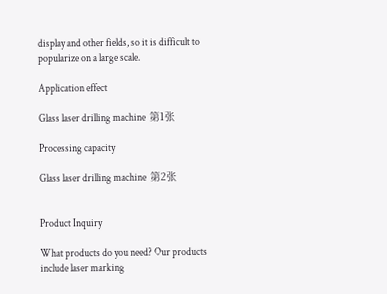display and other fields, so it is difficult to popularize on a large scale.

Application effect

Glass laser drilling machine  第1张

Processing capacity

Glass laser drilling machine  第2张


Product Inquiry

What products do you need? Our products include laser marking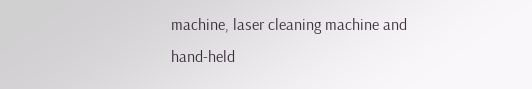machine, laser cleaning machine and hand-held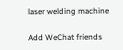laser welding machine

Add WeChat friends